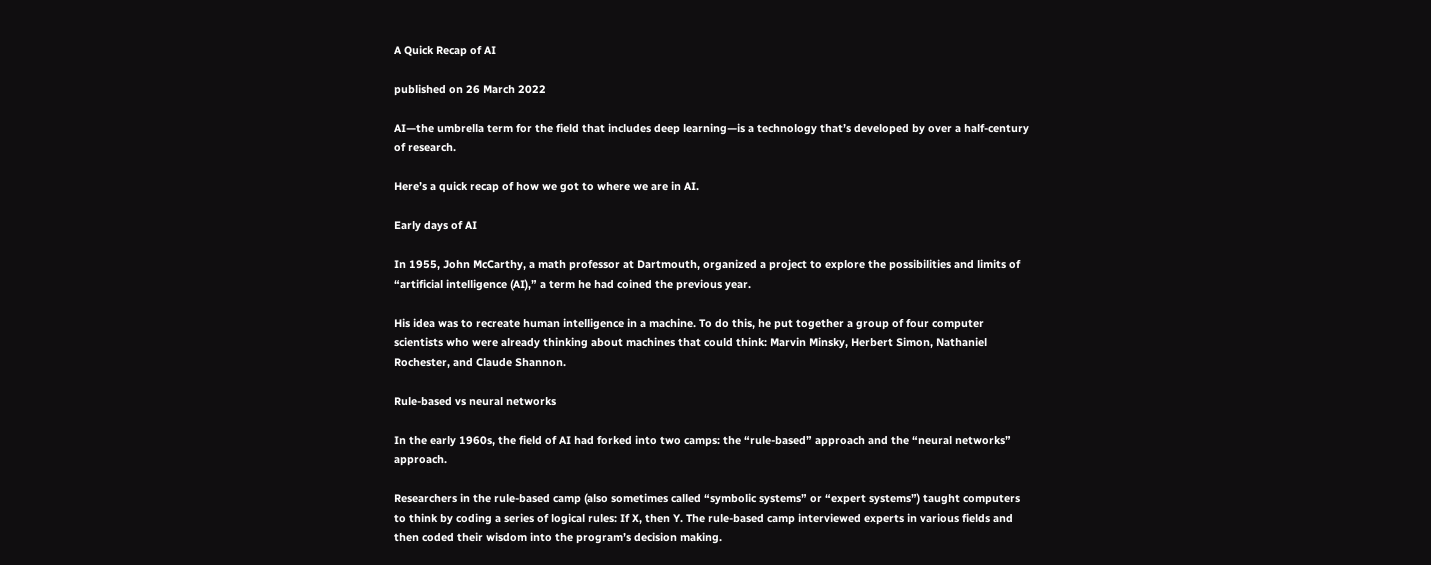A Quick Recap of AI

published on 26 March 2022

AI—the umbrella term for the field that includes deep learning—is a technology that’s developed by over a half-century of research.

Here’s a quick recap of how we got to where we are in AI.

Early days of AI

In 1955, John McCarthy, a math professor at Dartmouth, organized a project to explore the possibilities and limits of “artificial intelligence (AI),” a term he had coined the previous year.

His idea was to recreate human intelligence in a machine. To do this, he put together a group of four computer scientists who were already thinking about machines that could think: Marvin Minsky, Herbert Simon, Nathaniel Rochester, and Claude Shannon.

Rule-based vs neural networks

In the early 1960s, the field of AI had forked into two camps: the “rule-based” approach and the “neural networks” approach.

Researchers in the rule-based camp (also sometimes called “symbolic systems” or “expert systems”) taught computers to think by coding a series of logical rules: If X, then Y. The rule-based camp interviewed experts in various fields and then coded their wisdom into the program’s decision making.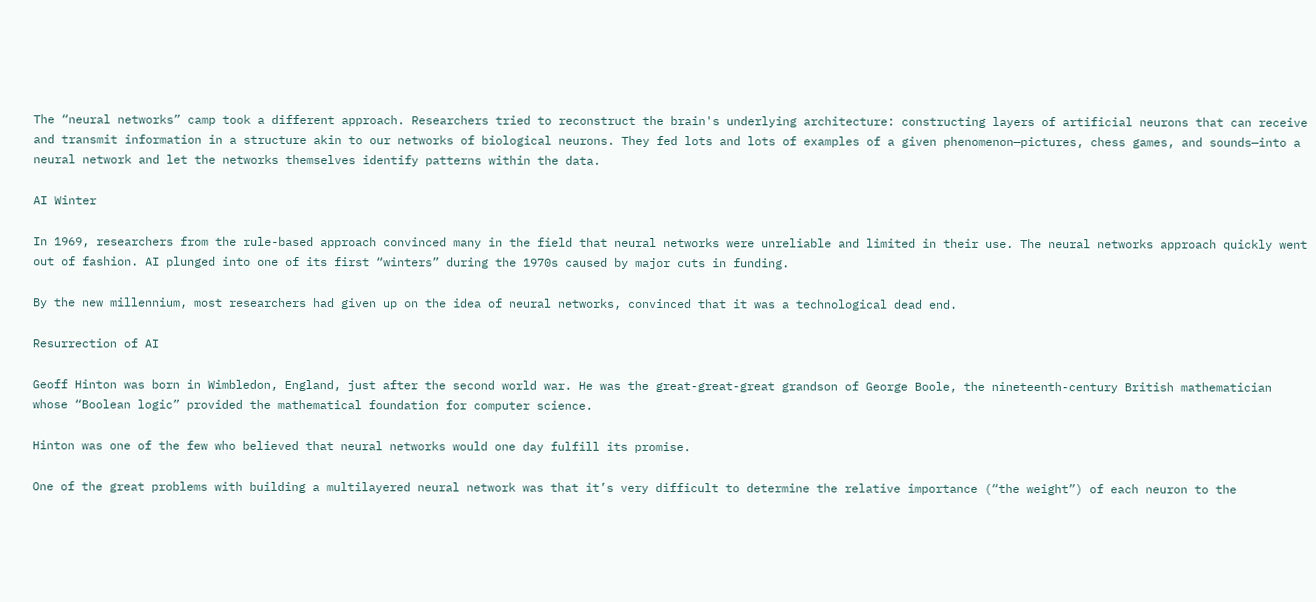The “neural networks” camp took a different approach. Researchers tried to reconstruct the brain's underlying architecture: constructing layers of artificial neurons that can receive and transmit information in a structure akin to our networks of biological neurons. They fed lots and lots of examples of a given phenomenon—pictures, chess games, and sounds—into a neural network and let the networks themselves identify patterns within the data.

AI Winter

In 1969, researchers from the rule-based approach convinced many in the field that neural networks were unreliable and limited in their use. The neural networks approach quickly went out of fashion. AI plunged into one of its first “winters” during the 1970s caused by major cuts in funding.

By the new millennium, most researchers had given up on the idea of neural networks, convinced that it was a technological dead end.

Resurrection of AI

Geoff Hinton was born in Wimbledon, England, just after the second world war. He was the great-great-great grandson of George Boole, the nineteenth-century British mathematician whose “Boolean logic” provided the mathematical foundation for computer science.

Hinton was one of the few who believed that neural networks would one day fulfill its promise.

One of the great problems with building a multilayered neural network was that it’s very difficult to determine the relative importance (“the weight”) of each neuron to the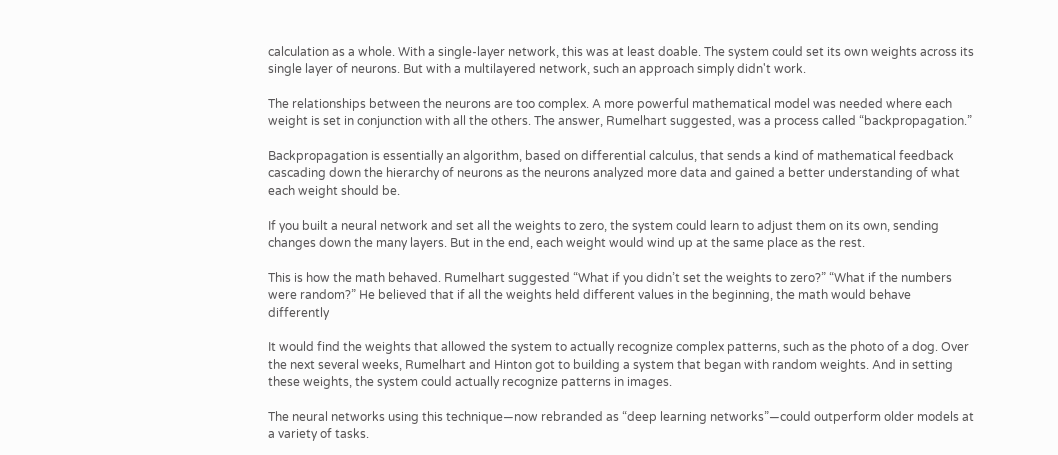calculation as a whole. With a single-layer network, this was at least doable. The system could set its own weights across its single layer of neurons. But with a multilayered network, such an approach simply didn't work.

The relationships between the neurons are too complex. A more powerful mathematical model was needed where each weight is set in conjunction with all the others. The answer, Rumelhart suggested, was a process called “backpropagation.”

Backpropagation is essentially an algorithm, based on differential calculus, that sends a kind of mathematical feedback cascading down the hierarchy of neurons as the neurons analyzed more data and gained a better understanding of what each weight should be.

If you built a neural network and set all the weights to zero, the system could learn to adjust them on its own, sending changes down the many layers. But in the end, each weight would wind up at the same place as the rest.

This is how the math behaved. Rumelhart suggested “What if you didn’t set the weights to zero?” “What if the numbers were random?” He believed that if all the weights held different values in the beginning, the math would behave differently

It would find the weights that allowed the system to actually recognize complex patterns, such as the photo of a dog. Over the next several weeks, Rumelhart and Hinton got to building a system that began with random weights. And in setting these weights, the system could actually recognize patterns in images.

The neural networks using this technique—now rebranded as “deep learning networks”—could outperform older models at a variety of tasks.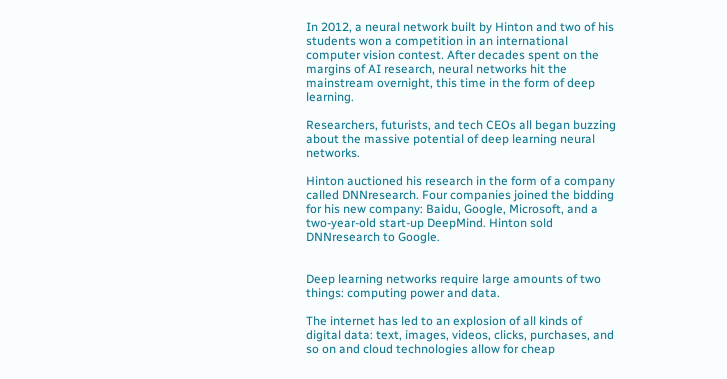In 2012, a neural network built by Hinton and two of his students won a competition in an international computer vision contest. After decades spent on the margins of AI research, neural networks hit the mainstream overnight, this time in the form of deep learning.

Researchers, futurists, and tech CEOs all began buzzing about the massive potential of deep learning neural networks.

Hinton auctioned his research in the form of a company called DNNresearch. Four companies joined the bidding for his new company: Baidu, Google, Microsoft, and a two-year-old start-up DeepMind. Hinton sold DNNresearch to Google.


Deep learning networks require large amounts of two things: computing power and data.

The internet has led to an explosion of all kinds of digital data: text, images, videos, clicks, purchases, and so on and cloud technologies allow for cheap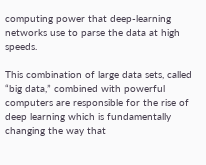computing power that deep-learning networks use to parse the data at high speeds.

This combination of large data sets, called “big data,” combined with powerful computers are responsible for the rise of deep learning which is fundamentally changing the way that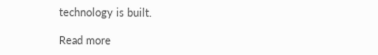technology is built.

Read more